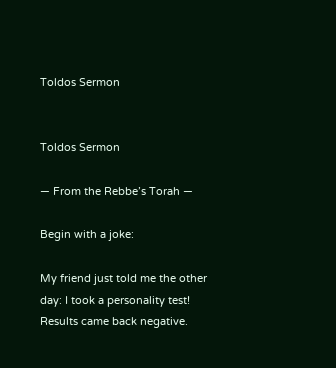Toldos Sermon


Toldos Sermon

— From the Rebbe’s Torah —

Begin with a joke:

My friend just told me the other day: I took a personality test!
Results came back negative.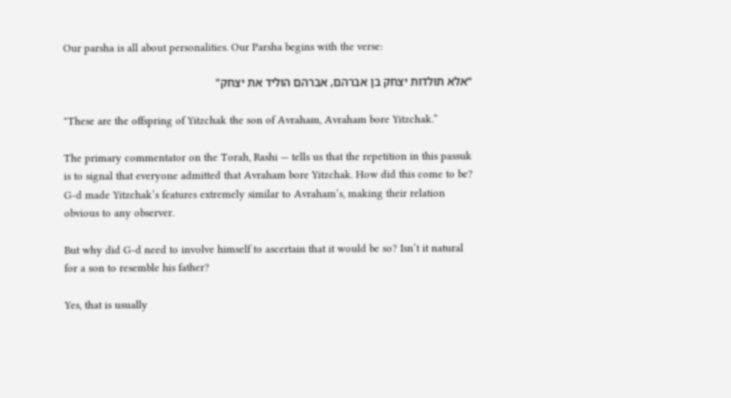Our parsha is all about personalities. Our Parsha begins with the verse:

“אלא תולדות יצחק בן אברהם, אברהם הוליד את יצחק"

"These are the offspring of Yitzchak the son of Avraham, Avraham bore Yitzchak.”

The primary commentator on the Torah, Rashi — tells us that the repetition in this passuk is to signal that everyone admitted that Avraham bore Yitzchak. How did this come to be? G-d made Yitzchak’s features extremely similar to Avraham’s, making their relation obvious to any observer.

But why did G-d need to involve himself to ascertain that it would be so? Isn’t it natural for a son to resemble his father?

Yes, that is usually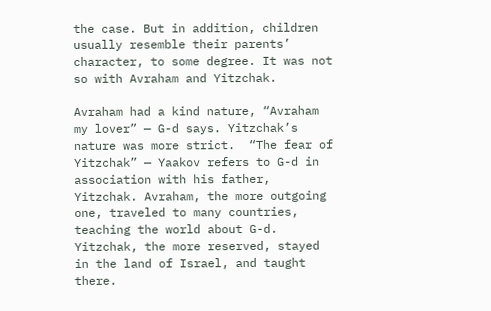the case. But in addition, children usually resemble their parents’ character, to some degree. It was not so with Avraham and Yitzchak.

Avraham had a kind nature, “Avraham my lover” — G-d says. Yitzchak’s nature was more strict.  “The fear of Yitzchak” — Yaakov refers to G-d in association with his father, Yitzchak. Avraham, the more outgoing one, traveled to many countries, teaching the world about G-d. Yitzchak, the more reserved, stayed in the land of Israel, and taught there.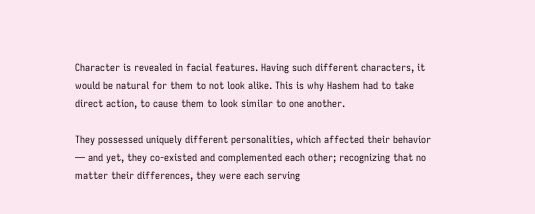Character is revealed in facial features. Having such different characters, it would be natural for them to not look alike. This is why Hashem had to take direct action, to cause them to look similar to one another.

They possessed uniquely different personalities, which affected their behavior — and yet, they co-existed and complemented each other; recognizing that no matter their differences, they were each serving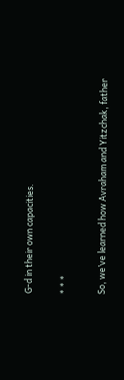G-d in their own capacities.

* * *

So, we’ve learned how Avraham and Yitzchak, father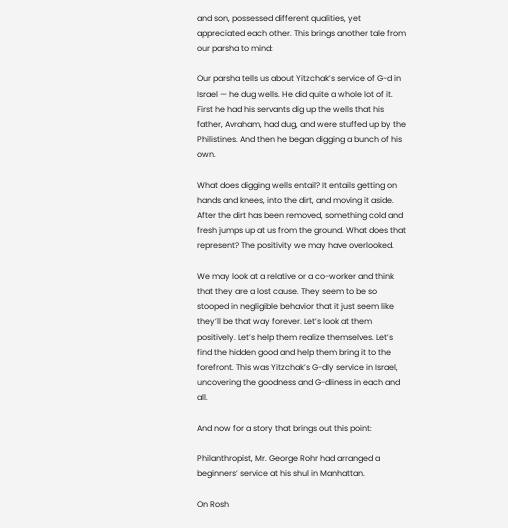and son, possessed different qualities, yet appreciated each other. This brings another tale from our parsha to mind:

Our parsha tells us about Yitzchak’s service of G-d in Israel — he dug wells. He did quite a whole lot of it. First he had his servants dig up the wells that his father, Avraham, had dug, and were stuffed up by the Philistines. And then he began digging a bunch of his own.

What does digging wells entail? It entails getting on hands and knees, into the dirt, and moving it aside. After the dirt has been removed, something cold and fresh jumps up at us from the ground. What does that represent? The positivity we may have overlooked.

We may look at a relative or a co-worker and think that they are a lost cause. They seem to be so stooped in negligible behavior that it just seem like they’ll be that way forever. Let’s look at them positively. Let’s help them realize themselves. Let’s find the hidden good and help them bring it to the forefront. This was Yitzchak’s G-dly service in Israel, uncovering the goodness and G-dliness in each and all.

And now for a story that brings out this point:

Philanthropist, Mr. George Rohr had arranged a beginners’ service at his shul in Manhattan.

On Rosh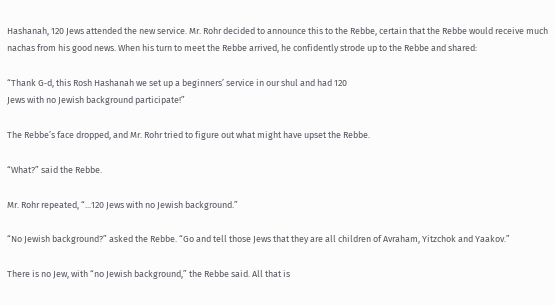Hashanah, 120 Jews attended the new service. Mr. Rohr decided to announce this to the Rebbe, certain that the Rebbe would receive much nachas from his good news. When his turn to meet the Rebbe arrived, he confidently strode up to the Rebbe and shared:

“Thank G‑d, this Rosh Hashanah we set up a beginners’ service in our shul and had 120
Jews with no Jewish background participate!”

The Rebbe’s face dropped, and Mr. Rohr tried to figure out what might have upset the Rebbe.

“What?” said the Rebbe.

Mr. Rohr repeated, “...120 Jews with no Jewish background.”

“No Jewish background?” asked the Rebbe. “Go and tell those Jews that they are all children of Avraham, Yitzchok and Yaakov.”

There is no Jew, with “no Jewish background,” the Rebbe said. All that is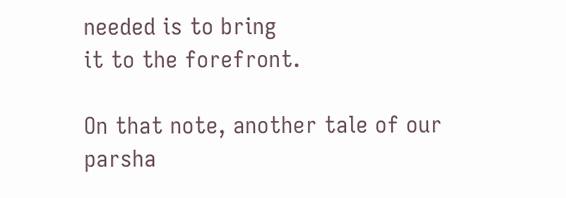needed is to bring
it to the forefront.

On that note, another tale of our parsha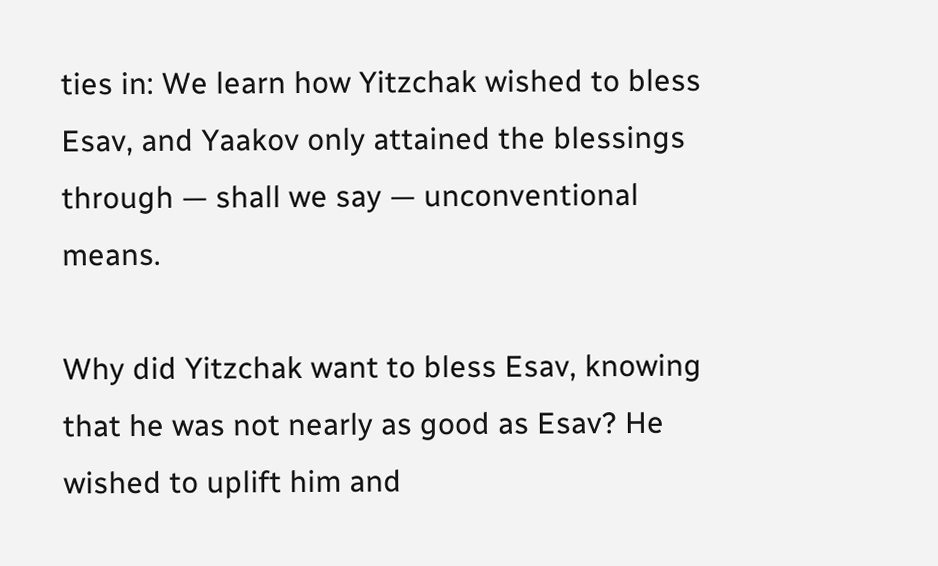ties in: We learn how Yitzchak wished to bless Esav, and Yaakov only attained the blessings through — shall we say — unconventional means.

Why did Yitzchak want to bless Esav, knowing that he was not nearly as good as Esav? He wished to uplift him and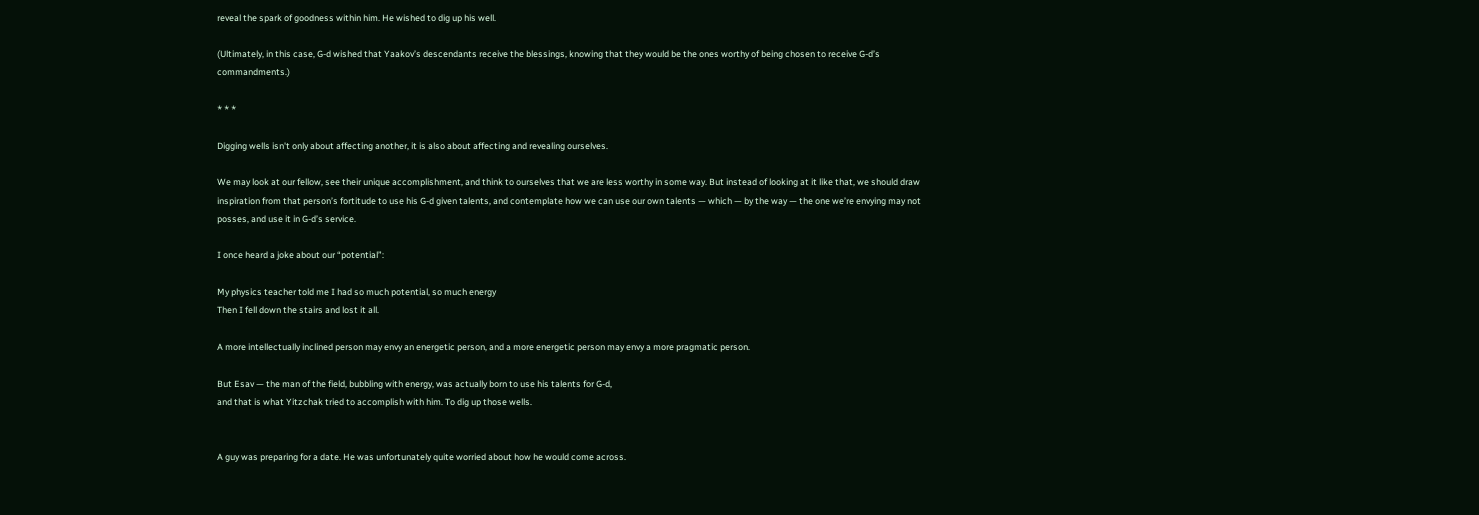reveal the spark of goodness within him. He wished to dig up his well.

(Ultimately, in this case, G-d wished that Yaakov’s descendants receive the blessings, knowing that they would be the ones worthy of being chosen to receive G-d’s commandments.)

* * *

Digging wells isn't only about affecting another, it is also about affecting and revealing ourselves.

We may look at our fellow, see their unique accomplishment, and think to ourselves that we are less worthy in some way. But instead of looking at it like that, we should draw inspiration from that person’s fortitude to use his G-d given talents, and contemplate how we can use our own talents — which — by the way — the one we’re envying may not posses, and use it in G-d’s service.

I once heard a joke about our “potential”:

My physics teacher told me I had so much potential, so much energy
Then I fell down the stairs and lost it all.

A more intellectually inclined person may envy an energetic person, and a more energetic person may envy a more pragmatic person.

But Esav — the man of the field, bubbling with energy, was actually born to use his talents for G-d,
and that is what Yitzchak tried to accomplish with him. To dig up those wells.


A guy was preparing for a date. He was unfortunately quite worried about how he would come across.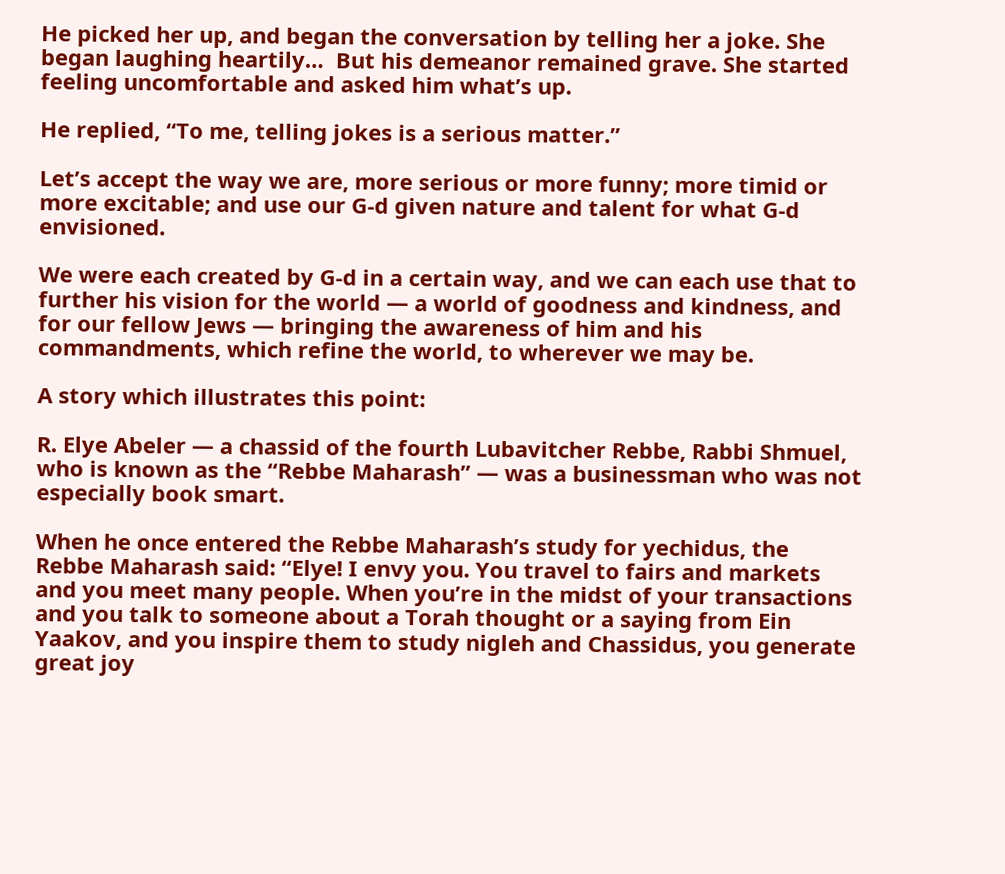He picked her up, and began the conversation by telling her a joke. She began laughing heartily…  But his demeanor remained grave. She started feeling uncomfortable and asked him what’s up.

He replied, “To me, telling jokes is a serious matter.”

Let’s accept the way we are, more serious or more funny; more timid or more excitable; and use our G-d given nature and talent for what G-d envisioned.

We were each created by G-d in a certain way, and we can each use that to further his vision for the world — a world of goodness and kindness, and for our fellow Jews — bringing the awareness of him and his commandments, which refine the world, to wherever we may be.

A story which illustrates this point:

R. Elye Abeler — a chassid of the fourth Lubavitcher Rebbe, Rabbi Shmuel, who is known as the “Rebbe Maharash” — was a businessman who was not especially book smart.

When he once entered the Rebbe Maharash’s study for yechidus, the Rebbe Maharash said: “Elye! I envy you. You travel to fairs and markets and you meet many people. When you’re in the midst of your transactions and you talk to someone about a Torah thought or a saying from Ein Yaakov, and you inspire them to study nigleh and Chassidus, you generate great joy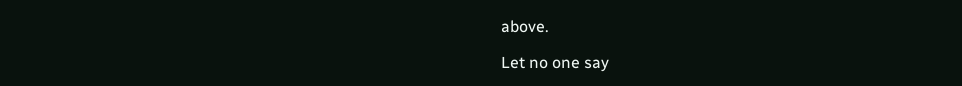above.

Let no one say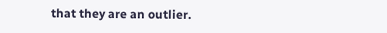that they are an outlier.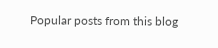Popular posts from this blog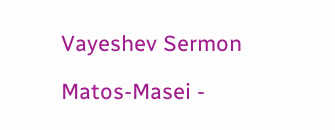Vayeshev Sermon

Matos-Masei -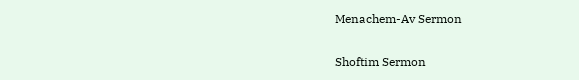Menachem-Av Sermon

Shoftim Sermon